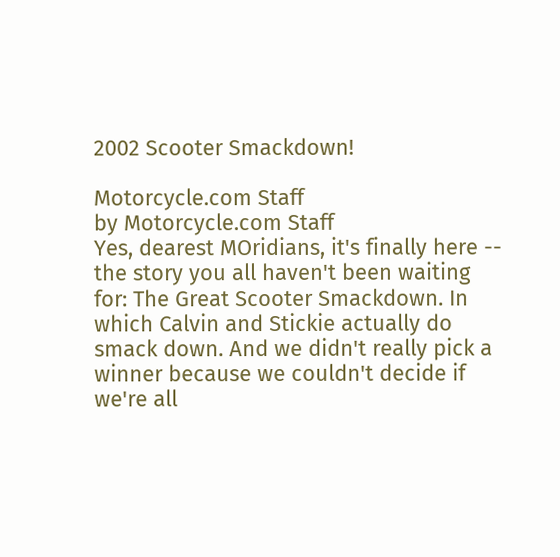2002 Scooter Smackdown!

Motorcycle.com Staff
by Motorcycle.com Staff
Yes, dearest MOridians, it's finally here -- the story you all haven't been waiting for: The Great Scooter Smackdown. In which Calvin and Stickie actually do smack down. And we didn't really pick a winner because we couldn't decide if we're all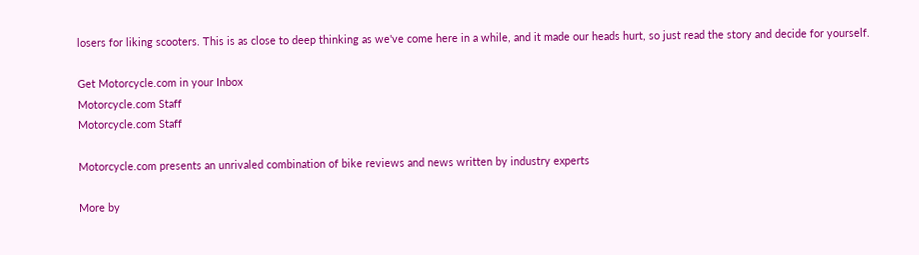losers for liking scooters. This is as close to deep thinking as we've come here in a while, and it made our heads hurt, so just read the story and decide for yourself.

Get Motorcycle.com in your Inbox
Motorcycle.com Staff
Motorcycle.com Staff

Motorcycle.com presents an unrivaled combination of bike reviews and news written by industry experts

More by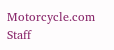Motorcycle.com Staff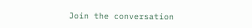Join the conversation